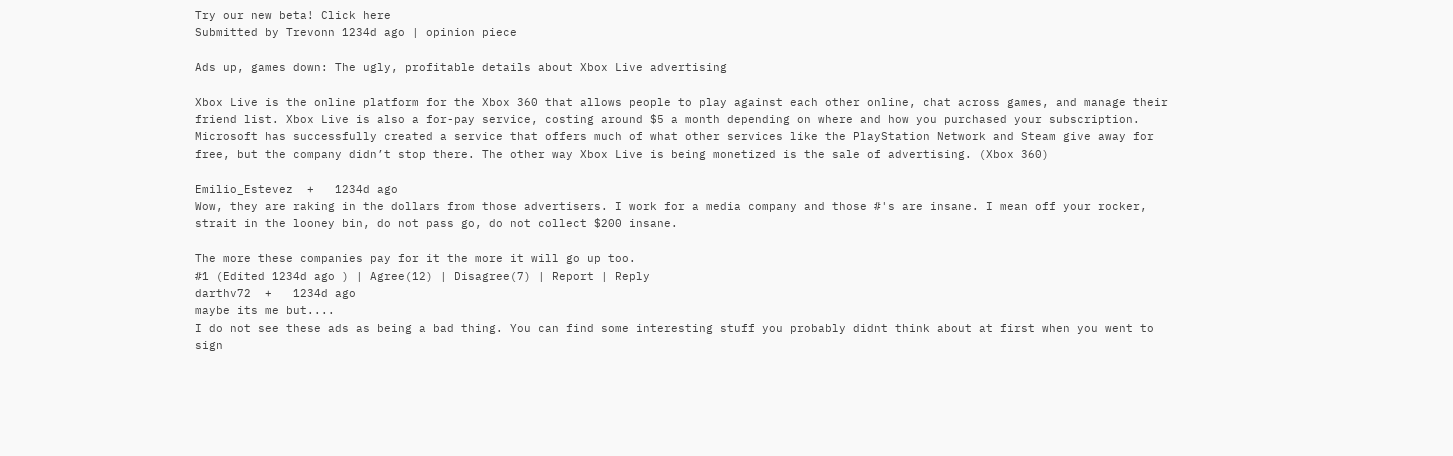Try our new beta! Click here
Submitted by Trevonn 1234d ago | opinion piece

Ads up, games down: The ugly, profitable details about Xbox Live advertising

Xbox Live is the online platform for the Xbox 360 that allows people to play against each other online, chat across games, and manage their friend list. Xbox Live is also a for-pay service, costing around $5 a month depending on where and how you purchased your subscription. Microsoft has successfully created a service that offers much of what other services like the PlayStation Network and Steam give away for free, but the company didn’t stop there. The other way Xbox Live is being monetized is the sale of advertising. (Xbox 360)

Emilio_Estevez  +   1234d ago
Wow, they are raking in the dollars from those advertisers. I work for a media company and those #'s are insane. I mean off your rocker, strait in the looney bin, do not pass go, do not collect $200 insane.

The more these companies pay for it the more it will go up too.
#1 (Edited 1234d ago ) | Agree(12) | Disagree(7) | Report | Reply
darthv72  +   1234d ago
maybe its me but....
I do not see these ads as being a bad thing. You can find some interesting stuff you probably didnt think about at first when you went to sign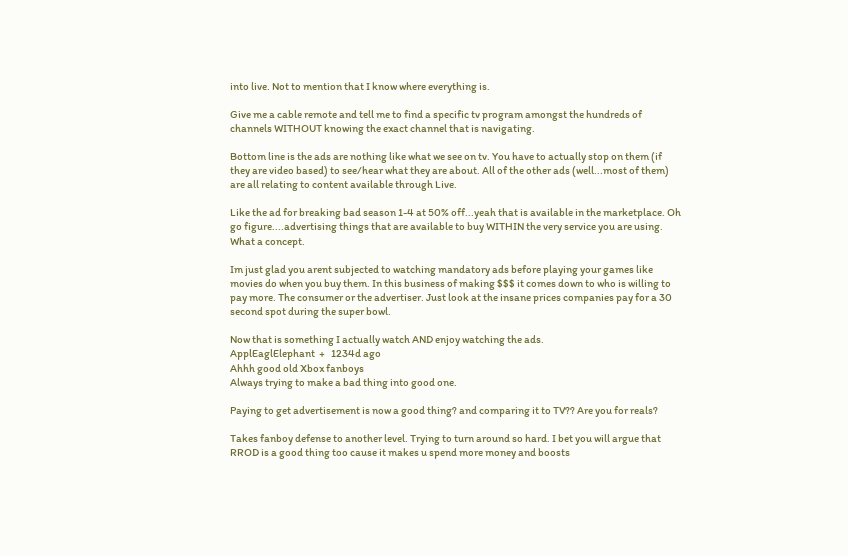into live. Not to mention that I know where everything is.

Give me a cable remote and tell me to find a specific tv program amongst the hundreds of channels WITHOUT knowing the exact channel that is navigating.

Bottom line is the ads are nothing like what we see on tv. You have to actually stop on them (if they are video based) to see/hear what they are about. All of the other ads (well...most of them) are all relating to content available through Live.

Like the ad for breaking bad season 1-4 at 50% off...yeah that is available in the marketplace. Oh go figure....advertising things that are available to buy WITHIN the very service you are using. What a concept.

Im just glad you arent subjected to watching mandatory ads before playing your games like movies do when you buy them. In this business of making $$$ it comes down to who is willing to pay more. The consumer or the advertiser. Just look at the insane prices companies pay for a 30 second spot during the super bowl.

Now that is something I actually watch AND enjoy watching the ads.
ApplEaglElephant  +   1234d ago
Ahhh good old Xbox fanboys
Always trying to make a bad thing into good one.

Paying to get advertisement is now a good thing? and comparing it to TV?? Are you for reals?

Takes fanboy defense to another level. Trying to turn around so hard. I bet you will argue that RROD is a good thing too cause it makes u spend more money and boosts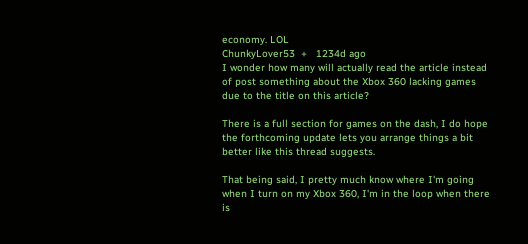economy. LOL
ChunkyLover53  +   1234d ago
I wonder how many will actually read the article instead of post something about the Xbox 360 lacking games due to the title on this article?

There is a full section for games on the dash, I do hope the forthcoming update lets you arrange things a bit better like this thread suggests.

That being said, I pretty much know where I'm going when I turn on my Xbox 360, I'm in the loop when there is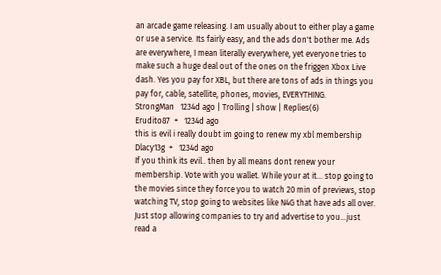an arcade game releasing. I am usually about to either play a game or use a service. Its fairly easy, and the ads don't bother me. Ads are everywhere, I mean literally everywhere, yet everyone tries to make such a huge deal out of the ones on the friggen Xbox Live dash. Yes you pay for XBL, but there are tons of ads in things you pay for, cable, satellite, phones, movies, EVERYTHING.
StrongMan   1234d ago | Trolling | show | Replies(6)
Erudito87  +   1234d ago
this is evil i really doubt im going to renew my xbl membership
Dlacy13g  +   1234d ago
If you think its evil.. then by all means dont renew your membership. Vote with you wallet. While your at it... stop going to the movies since they force you to watch 20 min of previews, stop watching TV, stop going to websites like N4G that have ads all over. Just stop allowing companies to try and advertise to you...just read a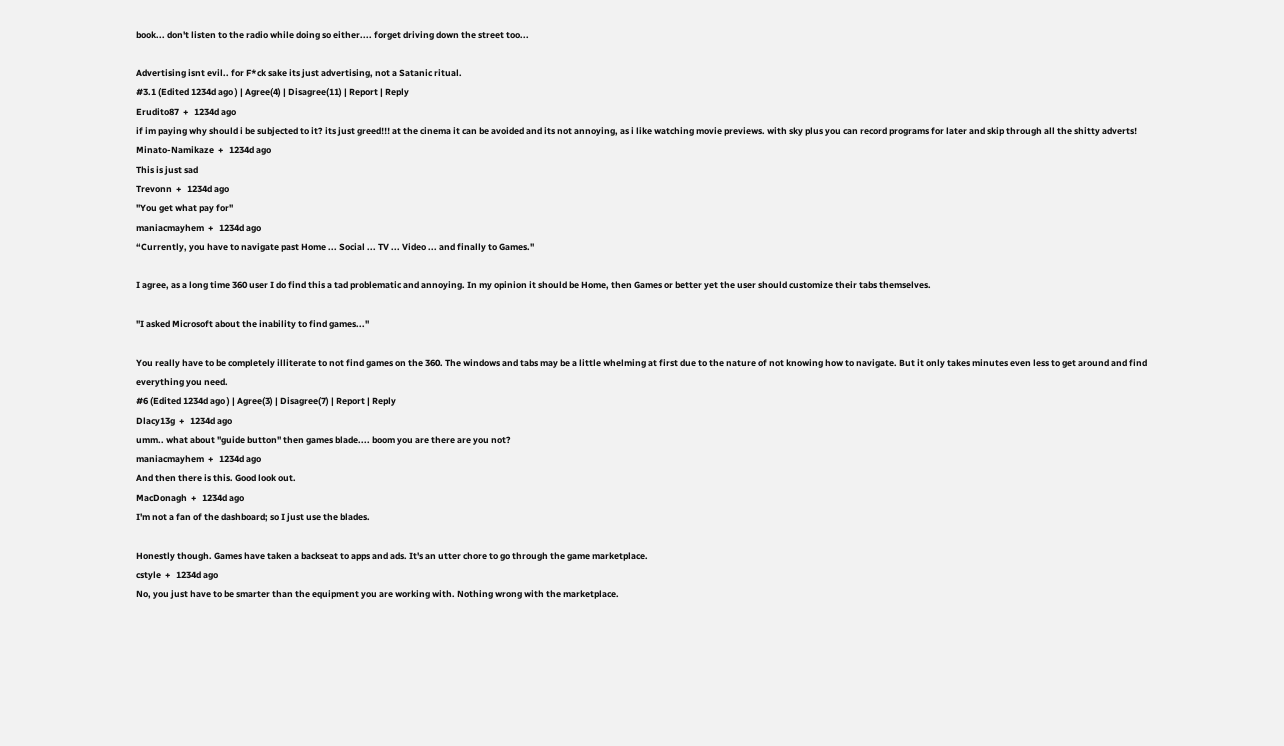book... don't listen to the radio while doing so either.... forget driving down the street too...

Advertising isnt evil.. for F*ck sake its just advertising, not a Satanic ritual.
#3.1 (Edited 1234d ago ) | Agree(4) | Disagree(11) | Report | Reply
Erudito87  +   1234d ago
if im paying why should i be subjected to it? its just greed!!! at the cinema it can be avoided and its not annoying, as i like watching movie previews. with sky plus you can record programs for later and skip through all the shitty adverts!
Minato-Namikaze  +   1234d ago
This is just sad
Trevonn  +   1234d ago
"You get what pay for"
maniacmayhem  +   1234d ago
“Currently, you have to navigate past Home ... Social ... TV ... Video ... and finally to Games."

I agree, as a long time 360 user I do find this a tad problematic and annoying. In my opinion it should be Home, then Games or better yet the user should customize their tabs themselves.

"I asked Microsoft about the inability to find games..."

You really have to be completely illiterate to not find games on the 360. The windows and tabs may be a little whelming at first due to the nature of not knowing how to navigate. But it only takes minutes even less to get around and find everything you need.
#6 (Edited 1234d ago ) | Agree(3) | Disagree(7) | Report | Reply
Dlacy13g  +   1234d ago
umm.. what about "guide button" then games blade.... boom you are there are you not?
maniacmayhem  +   1234d ago
And then there is this. Good look out.
MacDonagh  +   1234d ago
I'm not a fan of the dashboard; so I just use the blades.

Honestly though. Games have taken a backseat to apps and ads. It's an utter chore to go through the game marketplace.
cstyle  +   1234d ago
No, you just have to be smarter than the equipment you are working with. Nothing wrong with the marketplace.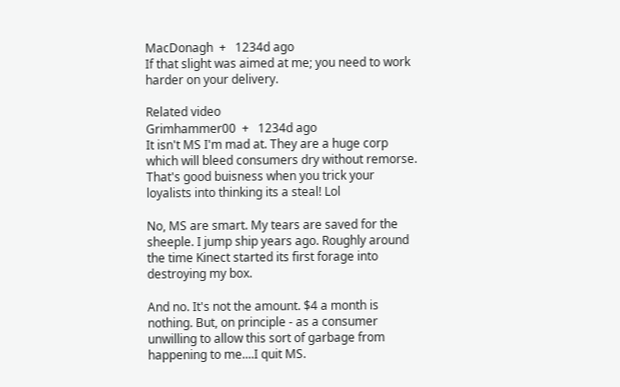MacDonagh  +   1234d ago
If that slight was aimed at me; you need to work harder on your delivery.

Related video
Grimhammer00  +   1234d ago
It isn't MS I'm mad at. They are a huge corp which will bleed consumers dry without remorse. That's good buisness when you trick your loyalists into thinking its a steal! Lol

No, MS are smart. My tears are saved for the sheeple. I jump ship years ago. Roughly around the time Kinect started its first forage into destroying my box.

And no. It's not the amount. $4 a month is nothing. But, on principle - as a consumer unwilling to allow this sort of garbage from happening to me....I quit MS.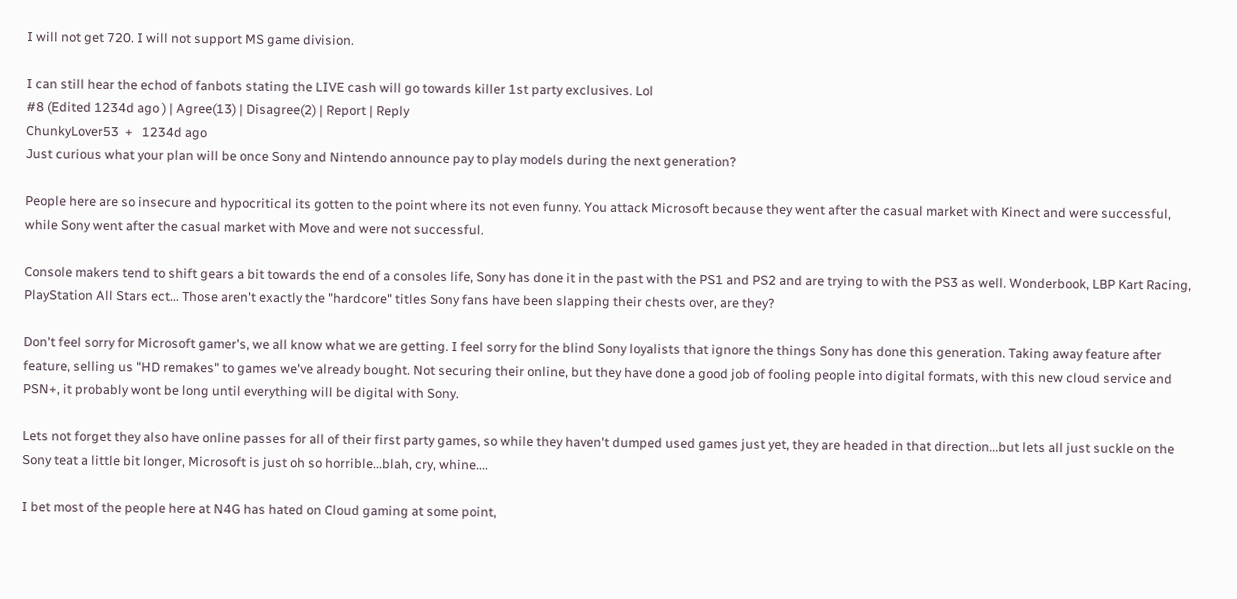I will not get 720. I will not support MS game division.

I can still hear the echod of fanbots stating the LIVE cash will go towards killer 1st party exclusives. Lol
#8 (Edited 1234d ago ) | Agree(13) | Disagree(2) | Report | Reply
ChunkyLover53  +   1234d ago
Just curious what your plan will be once Sony and Nintendo announce pay to play models during the next generation?

People here are so insecure and hypocritical its gotten to the point where its not even funny. You attack Microsoft because they went after the casual market with Kinect and were successful, while Sony went after the casual market with Move and were not successful.

Console makers tend to shift gears a bit towards the end of a consoles life, Sony has done it in the past with the PS1 and PS2 and are trying to with the PS3 as well. Wonderbook, LBP Kart Racing, PlayStation All Stars ect... Those aren't exactly the "hardcore" titles Sony fans have been slapping their chests over, are they?

Don't feel sorry for Microsoft gamer's, we all know what we are getting. I feel sorry for the blind Sony loyalists that ignore the things Sony has done this generation. Taking away feature after feature, selling us "HD remakes" to games we've already bought. Not securing their online, but they have done a good job of fooling people into digital formats, with this new cloud service and PSN+, it probably wont be long until everything will be digital with Sony.

Lets not forget they also have online passes for all of their first party games, so while they haven't dumped used games just yet, they are headed in that direction...but lets all just suckle on the Sony teat a little bit longer, Microsoft is just oh so horrible...blah, cry, whine....

I bet most of the people here at N4G has hated on Cloud gaming at some point,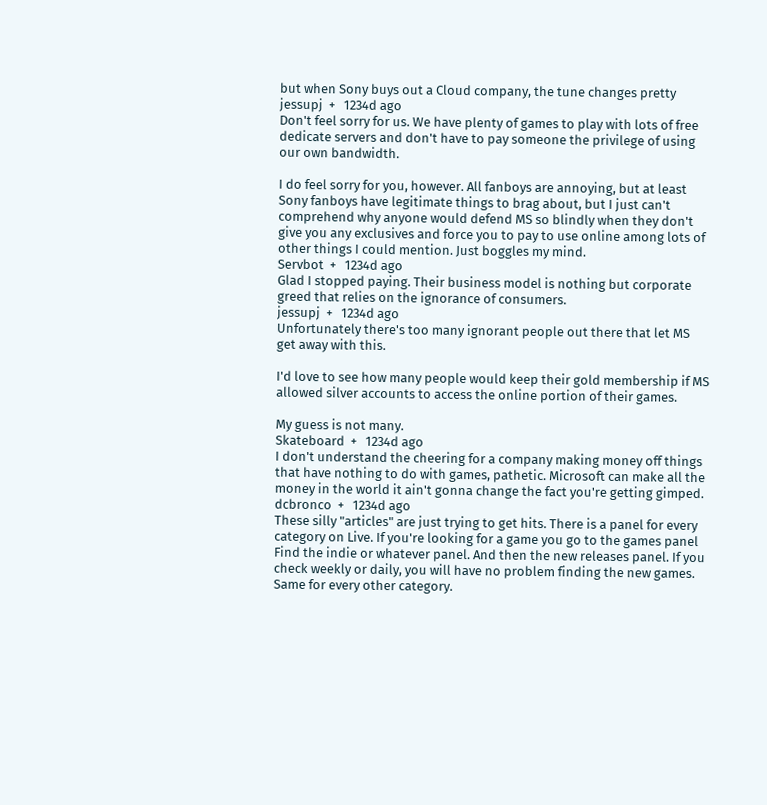but when Sony buys out a Cloud company, the tune changes pretty
jessupj  +   1234d ago
Don't feel sorry for us. We have plenty of games to play with lots of free dedicate servers and don't have to pay someone the privilege of using our own bandwidth.

I do feel sorry for you, however. All fanboys are annoying, but at least Sony fanboys have legitimate things to brag about, but I just can't comprehend why anyone would defend MS so blindly when they don't give you any exclusives and force you to pay to use online among lots of other things I could mention. Just boggles my mind.
Servbot  +   1234d ago
Glad I stopped paying. Their business model is nothing but corporate greed that relies on the ignorance of consumers.
jessupj  +   1234d ago
Unfortunately there's too many ignorant people out there that let MS get away with this.

I'd love to see how many people would keep their gold membership if MS allowed silver accounts to access the online portion of their games.

My guess is not many.
Skateboard  +   1234d ago
I don't understand the cheering for a company making money off things that have nothing to do with games, pathetic. Microsoft can make all the money in the world it ain't gonna change the fact you're getting gimped.
dcbronco  +   1234d ago
These silly "articles" are just trying to get hits. There is a panel for every category on Live. If you're looking for a game you go to the games panel Find the indie or whatever panel. And then the new releases panel. If you check weekly or daily, you will have no problem finding the new games. Same for every other category.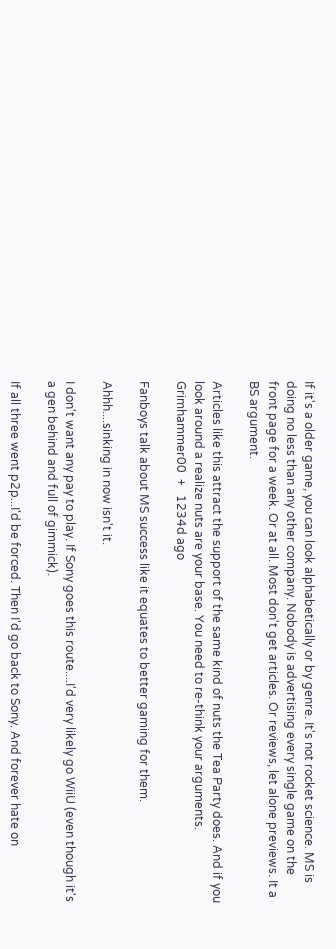If it's a older game, you can look alphabetically or by genre. It's not rocket science. MS is doing no less than any other company. Nobody is advertising every single game on the front page for a week. Or at all. Most don't get articles. Or reviews, let alone previews. It a BS argument.

Articles like this attract the support of the same kind of nuts the Tea Party does. And if you look around a realize nuts are your base. You need to re-think your arguments.
Grimhammer00  +   1234d ago

Fanboys talk about MS success like it equates to better gaming for them.

Ahhh....sinking in now isn't it.

I don't want any pay to play. If Sony goes this route....I'd very likely go WiiU (even though it's a gen behind and full of gimmick).

If all three went p2p...I'd be forced. Then I'd go back to Sony. And forever hate on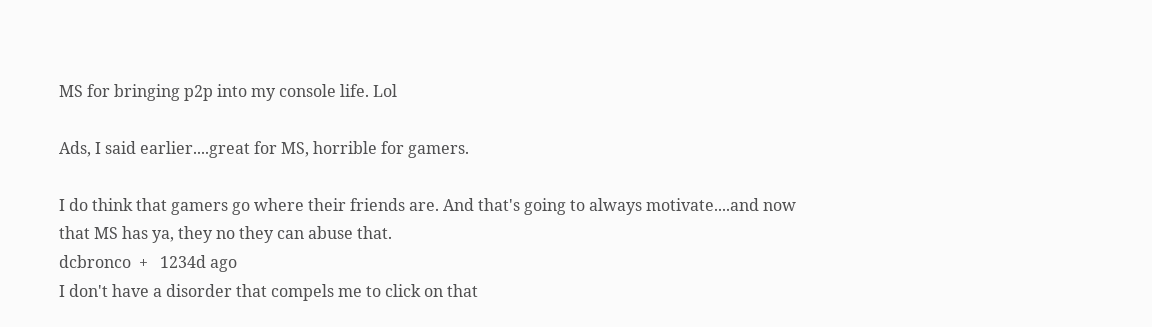MS for bringing p2p into my console life. Lol

Ads, I said earlier....great for MS, horrible for gamers.

I do think that gamers go where their friends are. And that's going to always motivate....and now that MS has ya, they no they can abuse that.
dcbronco  +   1234d ago
I don't have a disorder that compels me to click on that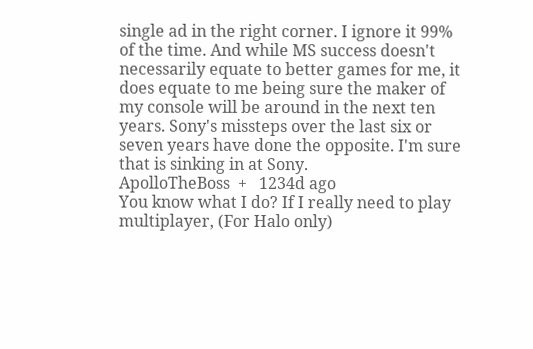single ad in the right corner. I ignore it 99% of the time. And while MS success doesn't necessarily equate to better games for me, it does equate to me being sure the maker of my console will be around in the next ten years. Sony's missteps over the last six or seven years have done the opposite. I'm sure that is sinking in at Sony.
ApolloTheBoss  +   1234d ago
You know what I do? If I really need to play multiplayer, (For Halo only)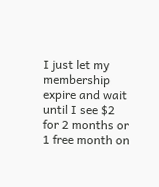I just let my membership expire and wait until I see $2 for 2 months or 1 free month on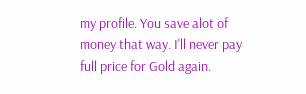my profile. You save alot of money that way. I'll never pay full price for Gold again.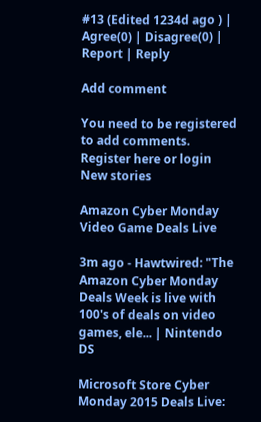#13 (Edited 1234d ago ) | Agree(0) | Disagree(0) | Report | Reply

Add comment

You need to be registered to add comments. Register here or login
New stories

Amazon Cyber Monday Video Game Deals Live

3m ago - Hawtwired: "The Amazon Cyber Monday Deals Week is live with 100's of deals on video games, ele... | Nintendo DS

Microsoft Store Cyber Monday 2015 Deals Live: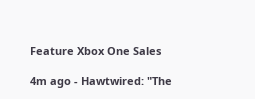Feature Xbox One Sales

4m ago - Hawtwired: "The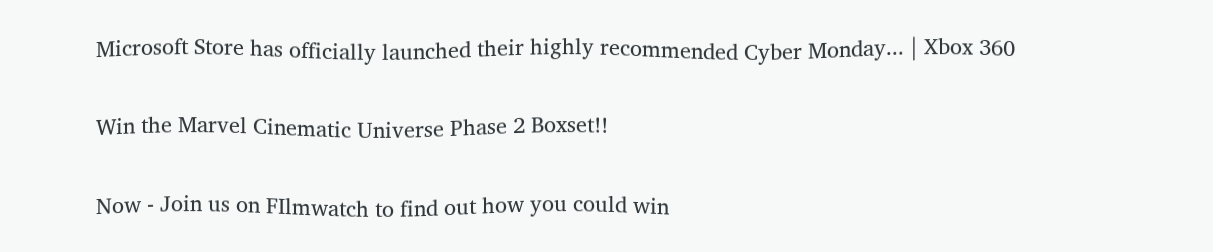Microsoft Store has officially launched their highly recommended Cyber Monday... | Xbox 360

Win the Marvel Cinematic Universe Phase 2 Boxset!!

Now - Join us on FIlmwatch to find out how you could win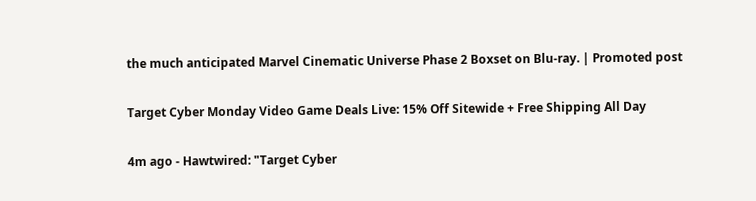the much anticipated Marvel Cinematic Universe Phase 2 Boxset on Blu-ray. | Promoted post

Target Cyber Monday Video Game Deals Live: 15% Off Sitewide + Free Shipping All Day

4m ago - Hawtwired: "Target Cyber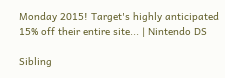Monday 2015! Target's highly anticipated 15% off their entire site... | Nintendo DS

Sibling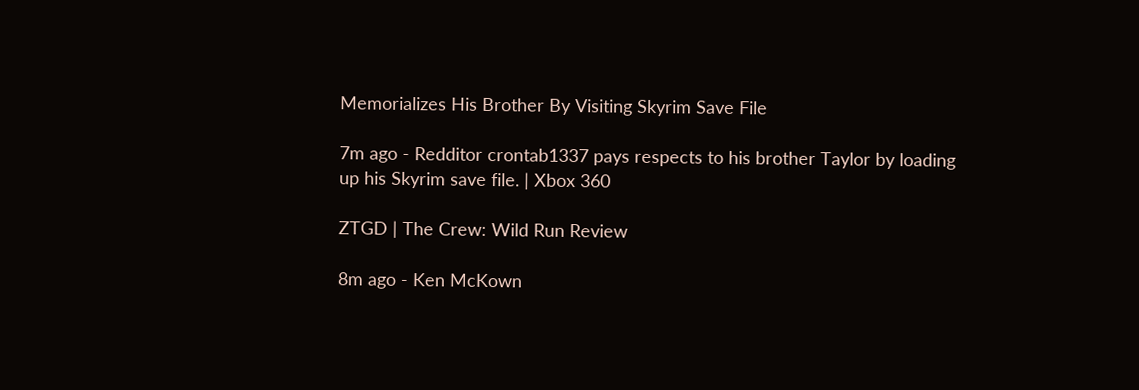Memorializes His Brother By Visiting Skyrim Save File

7m ago - Redditor crontab1337 pays respects to his brother Taylor by loading up his Skyrim save file. | Xbox 360

ZTGD | The Crew: Wild Run Review

8m ago - Ken McKown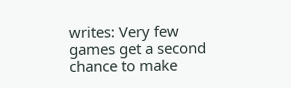writes: Very few games get a second chance to make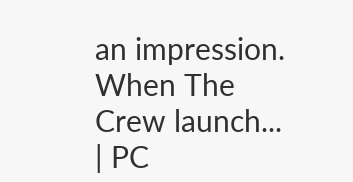an impression. When The Crew launch... | PC